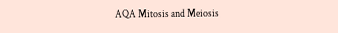AQA Mitosis and Meiosis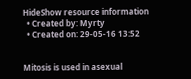HideShow resource information
  • Created by: Myrty
  • Created on: 29-05-16 13:52


Mitosis is used in asexual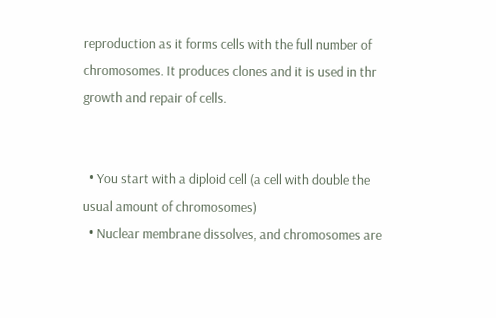reproduction as it forms cells with the full number of chromosomes. It produces clones and it is used in thr growth and repair of cells.


  • You start with a diploid cell (a cell with double the usual amount of chromosomes)
  • Nuclear membrane dissolves, and chromosomes are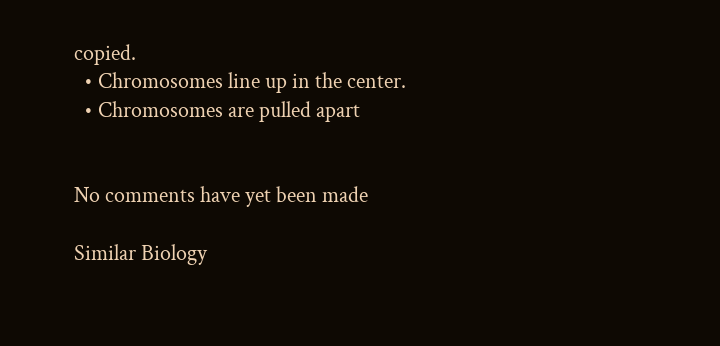copied.
  • Chromosomes line up in the center.
  • Chromosomes are pulled apart


No comments have yet been made

Similar Biology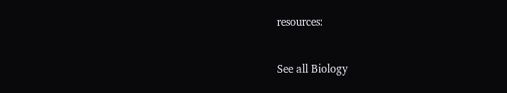resources:

See all Biology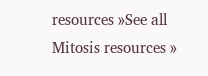resources »See all Mitosis resources »